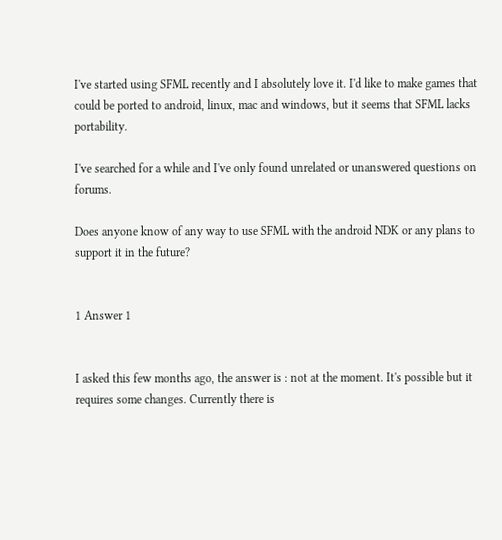I've started using SFML recently and I absolutely love it. I'd like to make games that could be ported to android, linux, mac and windows, but it seems that SFML lacks portability.

I've searched for a while and I've only found unrelated or unanswered questions on forums.

Does anyone know of any way to use SFML with the android NDK or any plans to support it in the future?


1 Answer 1


I asked this few months ago, the answer is : not at the moment. It's possible but it requires some changes. Currently there is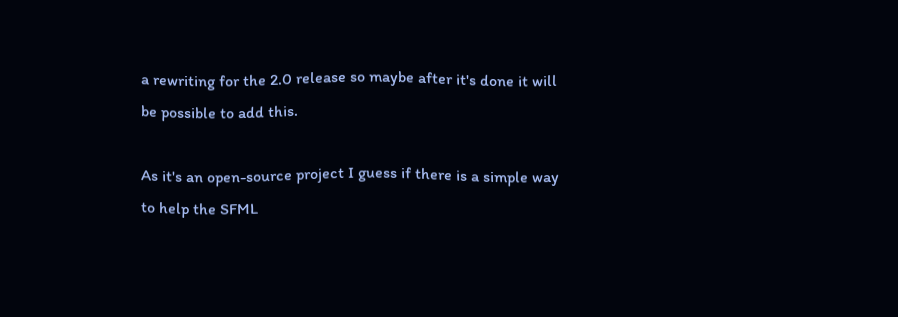a rewriting for the 2.0 release so maybe after it's done it will be possible to add this.

As it's an open-source project I guess if there is a simple way to help the SFML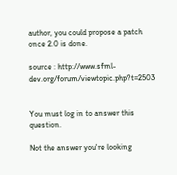author, you could propose a patch once 2.0 is done.

source : http://www.sfml-dev.org/forum/viewtopic.php?t=2503


You must log in to answer this question.

Not the answer you're looking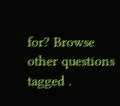for? Browse other questions tagged .